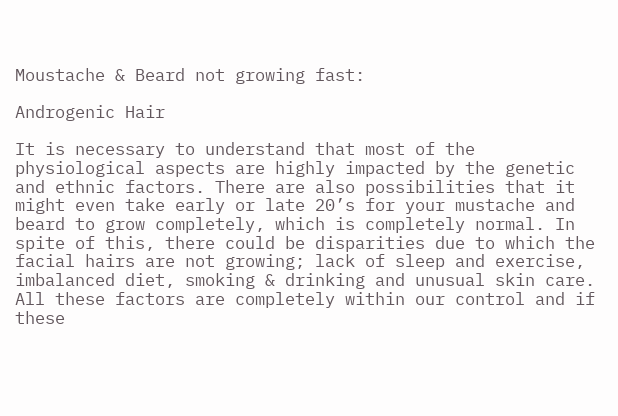Moustache & Beard not growing fast:

Androgenic Hair

It is necessary to understand that most of the physiological aspects are highly impacted by the genetic and ethnic factors. There are also possibilities that it might even take early or late 20’s for your mustache and beard to grow completely, which is completely normal. In spite of this, there could be disparities due to which the facial hairs are not growing; lack of sleep and exercise, imbalanced diet, smoking & drinking and unusual skin care. All these factors are completely within our control and if these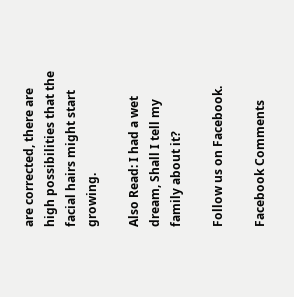are corrected, there are high possibilities that the facial hairs might start growing.

Also Read: I had a wet dream, Shall I tell my family about it?

Follow us on Facebook.

Facebook Comments